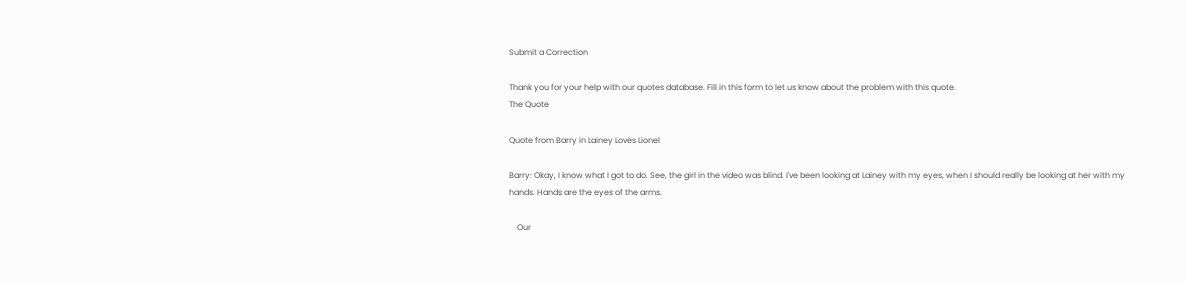Submit a Correction

Thank you for your help with our quotes database. Fill in this form to let us know about the problem with this quote.
The Quote

Quote from Barry in Lainey Loves Lionel

Barry: Okay, I know what I got to do. See, the girl in the video was blind. I've been looking at Lainey with my eyes, when I should really be looking at her with my hands. Hands are the eyes of the arms.

    Our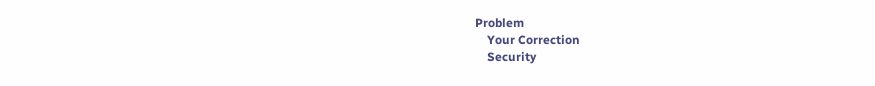Problem
    Your Correction
    Security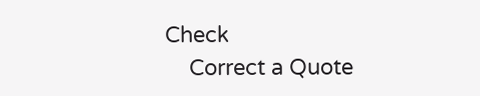Check
    Correct a Quote